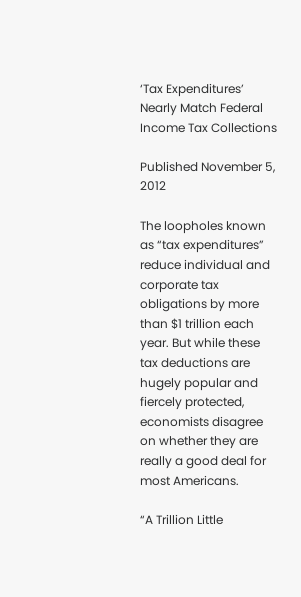‘Tax Expenditures’ Nearly Match Federal Income Tax Collections

Published November 5, 2012

The loopholes known as “tax expenditures” reduce individual and corporate tax obligations by more than $1 trillion each year. But while these tax deductions are hugely popular and fiercely protected, economists disagree on whether they are really a good deal for most Americans.

“A Trillion Little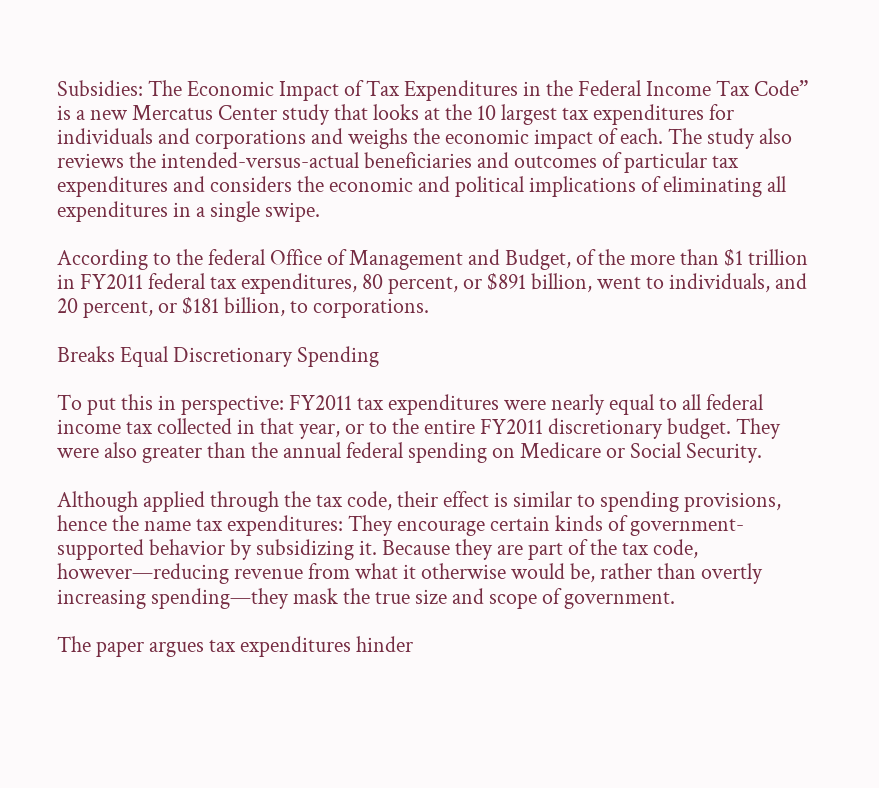Subsidies: The Economic Impact of Tax Expenditures in the Federal Income Tax Code” is a new Mercatus Center study that looks at the 10 largest tax expenditures for individuals and corporations and weighs the economic impact of each. The study also reviews the intended-versus-actual beneficiaries and outcomes of particular tax expenditures and considers the economic and political implications of eliminating all expenditures in a single swipe.

According to the federal Office of Management and Budget, of the more than $1 trillion in FY2011 federal tax expenditures, 80 percent, or $891 billion, went to individuals, and 20 percent, or $181 billion, to corporations.

Breaks Equal Discretionary Spending

To put this in perspective: FY2011 tax expenditures were nearly equal to all federal income tax collected in that year, or to the entire FY2011 discretionary budget. They were also greater than the annual federal spending on Medicare or Social Security.

Although applied through the tax code, their effect is similar to spending provisions, hence the name tax expenditures: They encourage certain kinds of government-supported behavior by subsidizing it. Because they are part of the tax code, however—reducing revenue from what it otherwise would be, rather than overtly increasing spending—they mask the true size and scope of government.

The paper argues tax expenditures hinder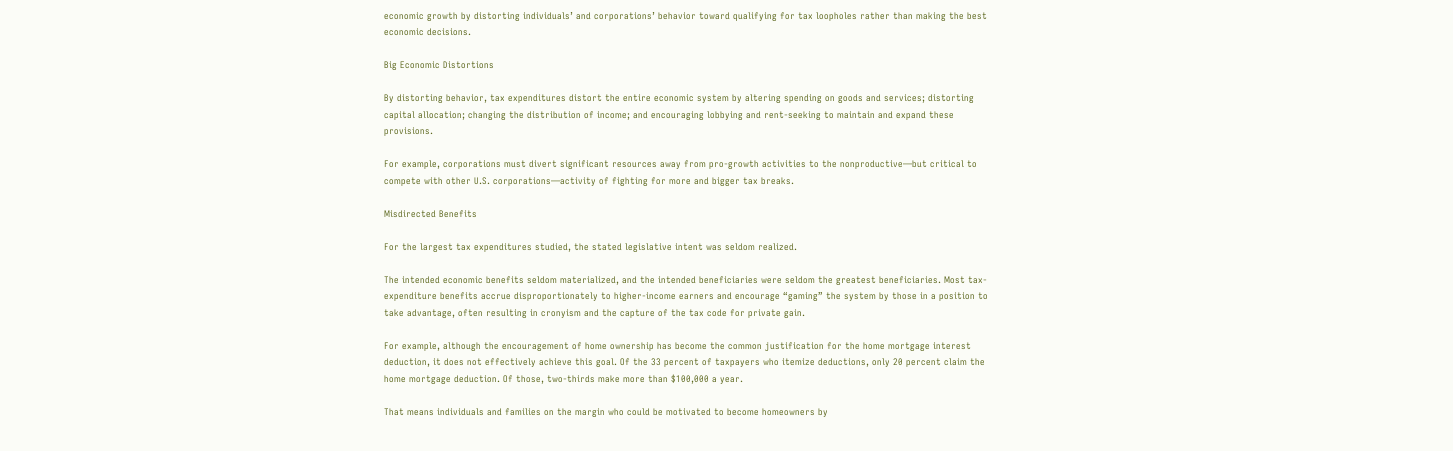economic growth by distorting individuals’ and corporations’ behavior toward qualifying for tax loopholes rather than making the best economic decisions.

Big Economic Distortions

By distorting behavior, tax expenditures distort the entire economic system by altering spending on goods and services; distorting capital allocation; changing the distribution of income; and encouraging lobbying and rent-seeking to maintain and expand these provisions.

For example, corporations must divert significant resources away from pro-growth activities to the nonproductive—but critical to compete with other U.S. corporations—activity of fighting for more and bigger tax breaks.

Misdirected Benefits

For the largest tax expenditures studied, the stated legislative intent was seldom realized.

The intended economic benefits seldom materialized, and the intended beneficiaries were seldom the greatest beneficiaries. Most tax-expenditure benefits accrue disproportionately to higher-income earners and encourage “gaming” the system by those in a position to take advantage, often resulting in cronyism and the capture of the tax code for private gain.

For example, although the encouragement of home ownership has become the common justification for the home mortgage interest deduction, it does not effectively achieve this goal. Of the 33 percent of taxpayers who itemize deductions, only 20 percent claim the home mortgage deduction. Of those, two-thirds make more than $100,000 a year.

That means individuals and families on the margin who could be motivated to become homeowners by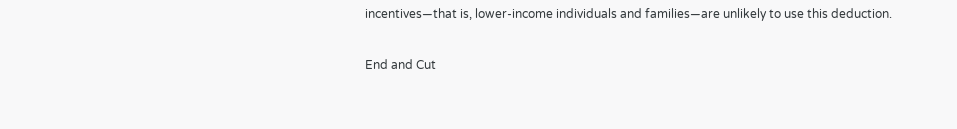incentives—that is, lower-income individuals and families—are unlikely to use this deduction.

End and Cut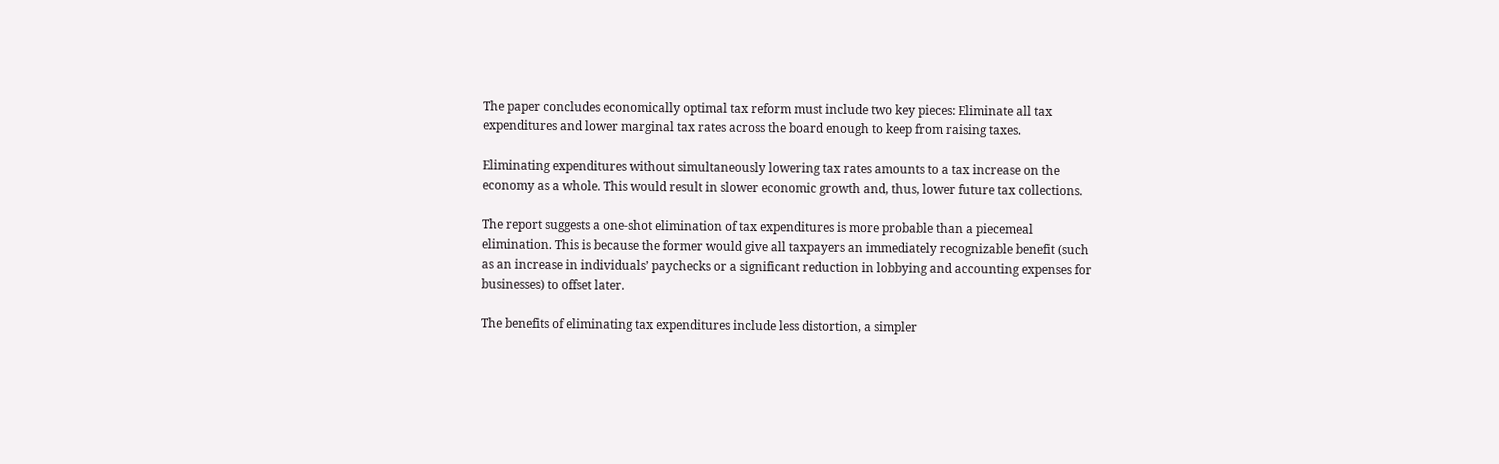The paper concludes economically optimal tax reform must include two key pieces: Eliminate all tax expenditures and lower marginal tax rates across the board enough to keep from raising taxes.

Eliminating expenditures without simultaneously lowering tax rates amounts to a tax increase on the economy as a whole. This would result in slower economic growth and, thus, lower future tax collections.

The report suggests a one-shot elimination of tax expenditures is more probable than a piecemeal elimination. This is because the former would give all taxpayers an immediately recognizable benefit (such as an increase in individuals’ paychecks or a significant reduction in lobbying and accounting expenses for businesses) to offset later.

The benefits of eliminating tax expenditures include less distortion, a simpler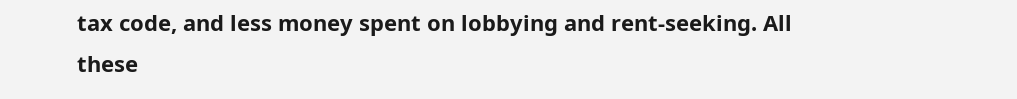tax code, and less money spent on lobbying and rent-seeking. All these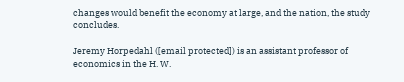changes would benefit the economy at large, and the nation, the study concludes.

Jeremy Horpedahl ([email protected]) is an assistant professor of economics in the H. W.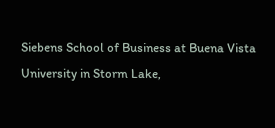Siebens School of Business at Buena Vista University in Storm Lake,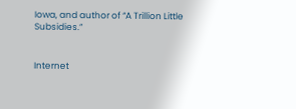Iowa, and author of “A Trillion Little Subsidies.”


Internet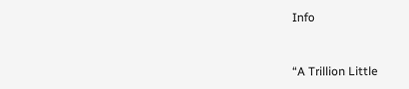Info


“A Trillion Little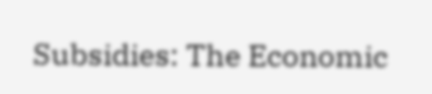Subsidies: The Economic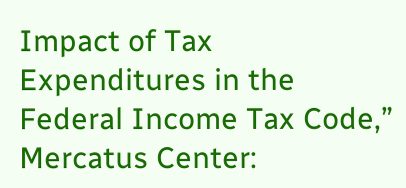Impact of Tax Expenditures in the Federal Income Tax Code,” Mercatus Center: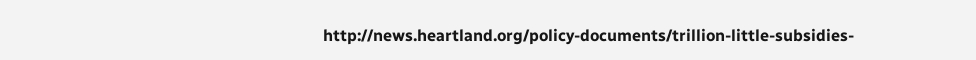http://news.heartland.org/policy-documents/trillion-little-subsidies-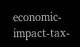economic-impact-tax-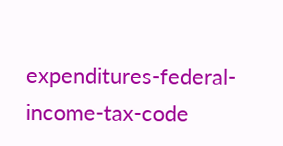expenditures-federal-income-tax-code